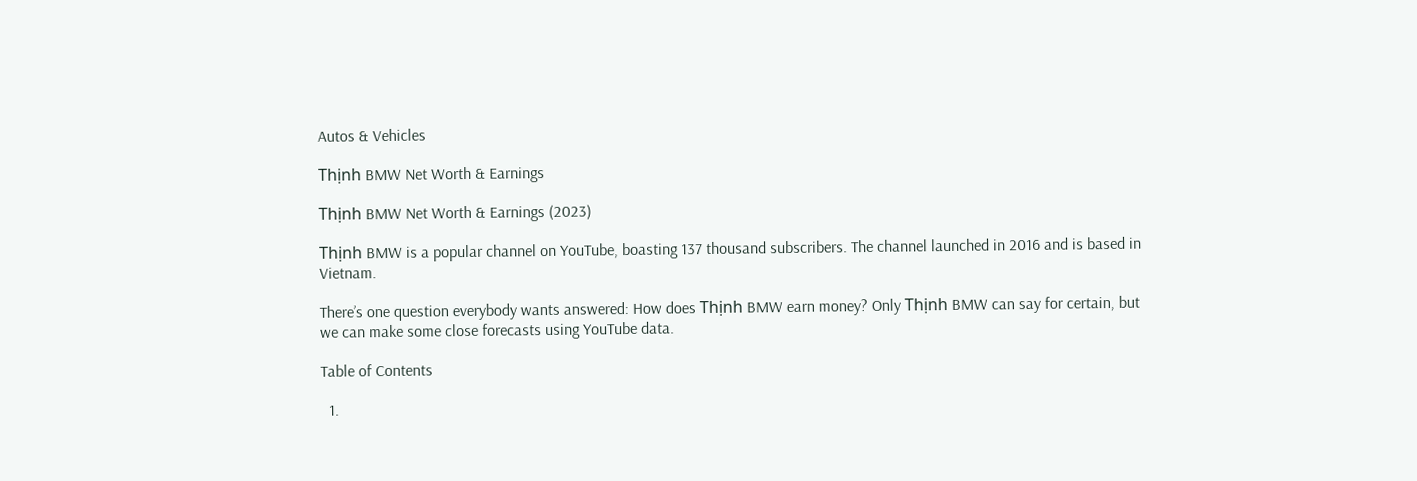Autos & Vehicles

Thịnh BMW Net Worth & Earnings

Thịnh BMW Net Worth & Earnings (2023)

Thịnh BMW is a popular channel on YouTube, boasting 137 thousand subscribers. The channel launched in 2016 and is based in Vietnam.

There’s one question everybody wants answered: How does Thịnh BMW earn money? Only Thịnh BMW can say for certain, but we can make some close forecasts using YouTube data.

Table of Contents

  1.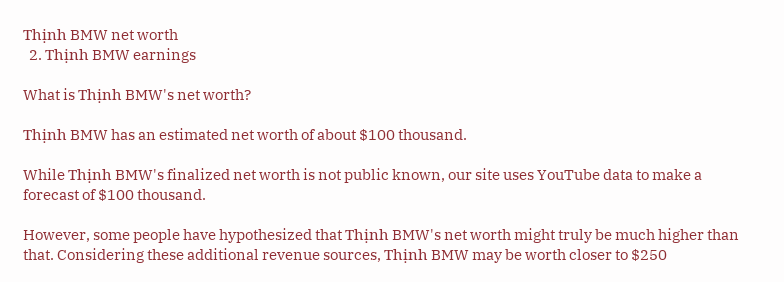Thịnh BMW net worth
  2. Thịnh BMW earnings

What is Thịnh BMW's net worth?

Thịnh BMW has an estimated net worth of about $100 thousand.

While Thịnh BMW's finalized net worth is not public known, our site uses YouTube data to make a forecast of $100 thousand.

However, some people have hypothesized that Thịnh BMW's net worth might truly be much higher than that. Considering these additional revenue sources, Thịnh BMW may be worth closer to $250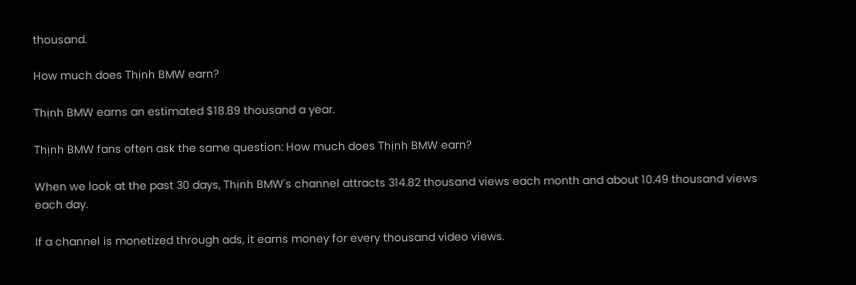thousand.

How much does Thịnh BMW earn?

Thịnh BMW earns an estimated $18.89 thousand a year.

Thịnh BMW fans often ask the same question: How much does Thịnh BMW earn?

When we look at the past 30 days, Thịnh BMW's channel attracts 314.82 thousand views each month and about 10.49 thousand views each day.

If a channel is monetized through ads, it earns money for every thousand video views.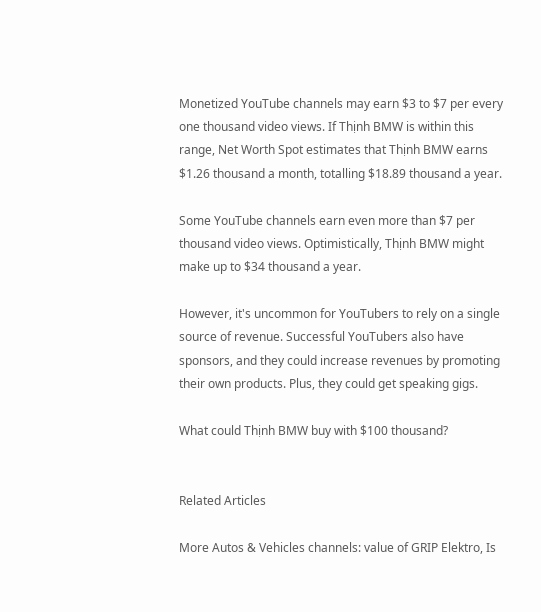Monetized YouTube channels may earn $3 to $7 per every one thousand video views. If Thịnh BMW is within this range, Net Worth Spot estimates that Thịnh BMW earns $1.26 thousand a month, totalling $18.89 thousand a year.

Some YouTube channels earn even more than $7 per thousand video views. Optimistically, Thịnh BMW might make up to $34 thousand a year.

However, it's uncommon for YouTubers to rely on a single source of revenue. Successful YouTubers also have sponsors, and they could increase revenues by promoting their own products. Plus, they could get speaking gigs.

What could Thịnh BMW buy with $100 thousand?


Related Articles

More Autos & Vehicles channels: value of GRIP Elektro, Is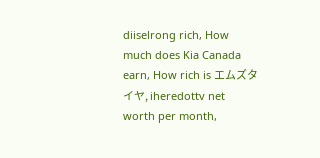diiselrong rich, How much does Kia Canada earn, How rich is エムズタイヤ, iheredottv net worth per month,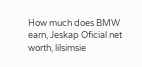How much does BMW earn, Jeskap Oficial net worth, lilsimsie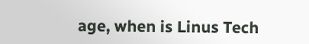age, when is Linus Tech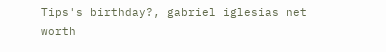Tips's birthday?, gabriel iglesias net worth